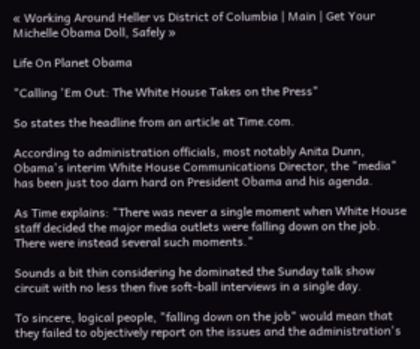« Working Around Heller vs District of Columbia | Main | Get Your Michelle Obama Doll, Safely »

Life On Planet Obama

"Calling 'Em Out: The White House Takes on the Press"

So states the headline from an article at Time.com.

According to administration officials, most notably Anita Dunn, Obama's interim White House Communications Director, the "media" has been just too darn hard on President Obama and his agenda.

As Time explains: "There was never a single moment when White House staff decided the major media outlets were falling down on the job. There were instead several such moments."

Sounds a bit thin considering he dominated the Sunday talk show circuit with no less then five soft-ball interviews in a single day.

To sincere, logical people, "falling down on the job" would mean that they failed to objectively report on the issues and the administration's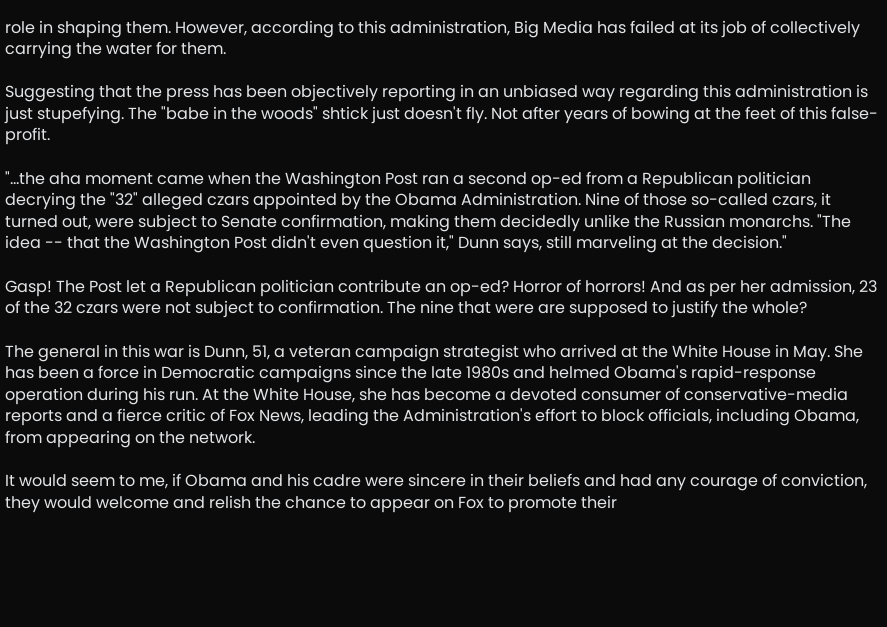role in shaping them. However, according to this administration, Big Media has failed at its job of collectively carrying the water for them.

Suggesting that the press has been objectively reporting in an unbiased way regarding this administration is just stupefying. The "babe in the woods" shtick just doesn't fly. Not after years of bowing at the feet of this false-profit.

"...the aha moment came when the Washington Post ran a second op-ed from a Republican politician decrying the "32" alleged czars appointed by the Obama Administration. Nine of those so-called czars, it turned out, were subject to Senate confirmation, making them decidedly unlike the Russian monarchs. "The idea -- that the Washington Post didn't even question it," Dunn says, still marveling at the decision."

Gasp! The Post let a Republican politician contribute an op-ed? Horror of horrors! And as per her admission, 23 of the 32 czars were not subject to confirmation. The nine that were are supposed to justify the whole?

The general in this war is Dunn, 51, a veteran campaign strategist who arrived at the White House in May. She has been a force in Democratic campaigns since the late 1980s and helmed Obama's rapid-response operation during his run. At the White House, she has become a devoted consumer of conservative-media reports and a fierce critic of Fox News, leading the Administration's effort to block officials, including Obama, from appearing on the network.

It would seem to me, if Obama and his cadre were sincere in their beliefs and had any courage of conviction, they would welcome and relish the chance to appear on Fox to promote their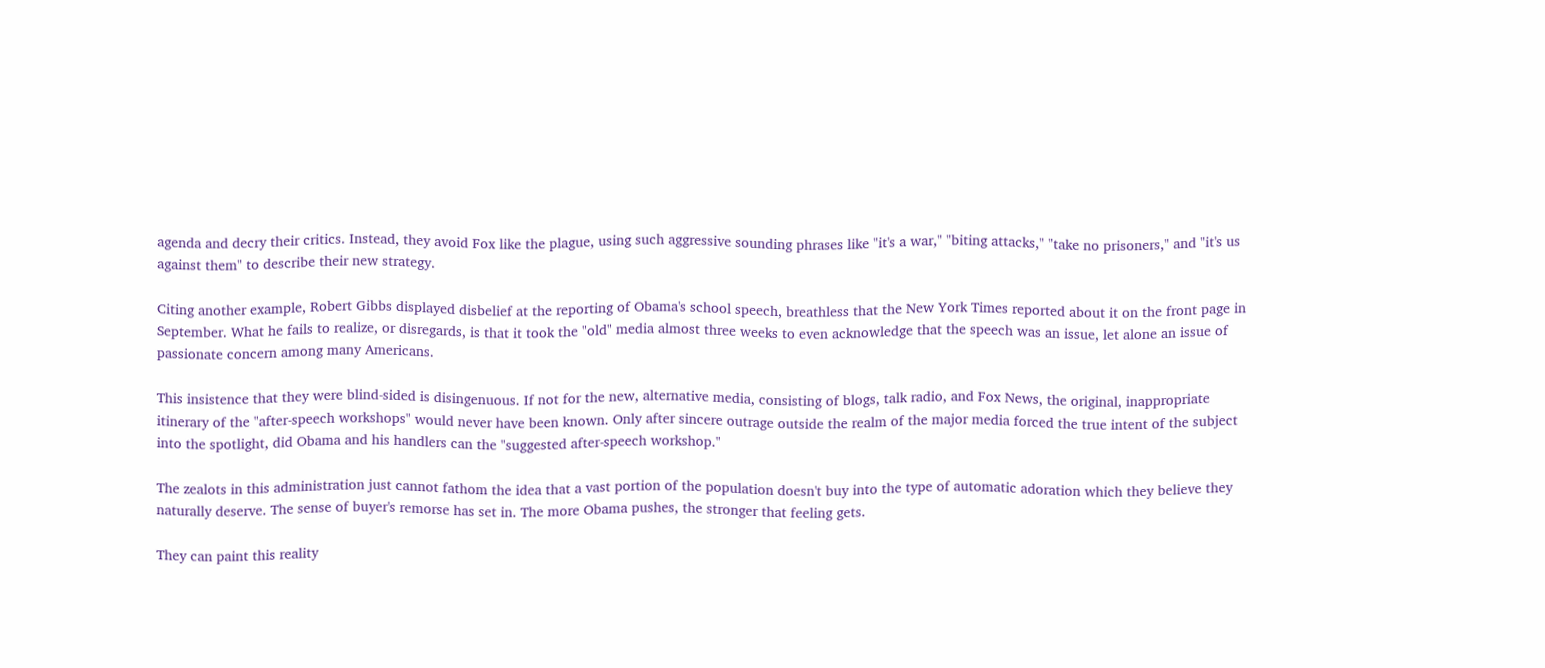agenda and decry their critics. Instead, they avoid Fox like the plague, using such aggressive sounding phrases like "it's a war," "biting attacks," "take no prisoners," and "it's us against them" to describe their new strategy.

Citing another example, Robert Gibbs displayed disbelief at the reporting of Obama's school speech, breathless that the New York Times reported about it on the front page in September. What he fails to realize, or disregards, is that it took the "old" media almost three weeks to even acknowledge that the speech was an issue, let alone an issue of passionate concern among many Americans.

This insistence that they were blind-sided is disingenuous. If not for the new, alternative media, consisting of blogs, talk radio, and Fox News, the original, inappropriate itinerary of the "after-speech workshops" would never have been known. Only after sincere outrage outside the realm of the major media forced the true intent of the subject into the spotlight, did Obama and his handlers can the "suggested after-speech workshop."

The zealots in this administration just cannot fathom the idea that a vast portion of the population doesn't buy into the type of automatic adoration which they believe they naturally deserve. The sense of buyer's remorse has set in. The more Obama pushes, the stronger that feeling gets.

They can paint this reality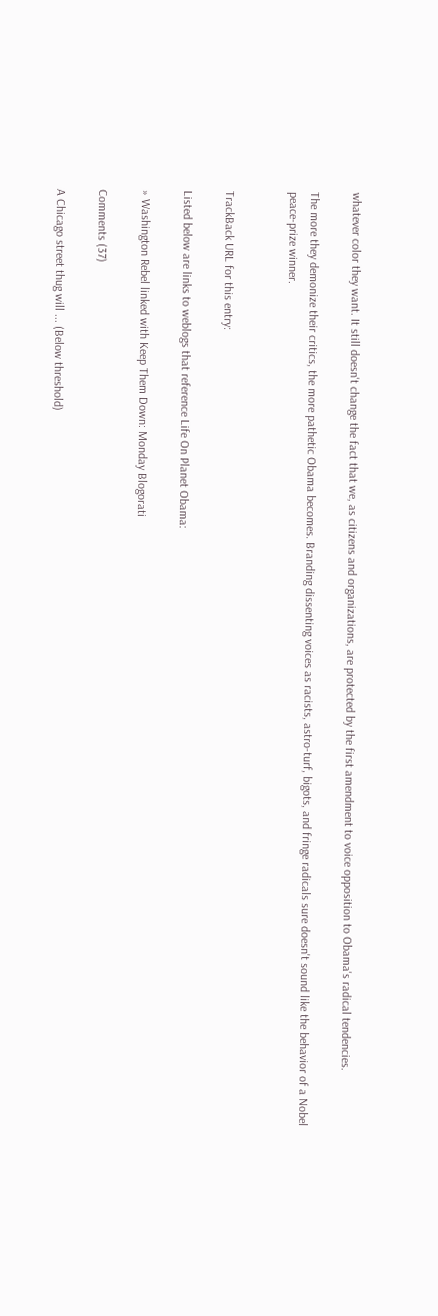whatever color they want. It still doesn't change the fact that we, as citizens and organizations, are protected by the first amendment to voice opposition to Obama's radical tendencies.

The more they demonize their critics, the more pathetic Obama becomes. Branding dissenting voices as racists, astro-turf, bigots, and fringe radicals sure doesn't sound like the behavior of a Nobel peace-prize winner.


TrackBack URL for this entry:

Listed below are links to weblogs that reference Life On Planet Obama:

» Washington Rebel linked with Keep Them Down: Monday Blogorati

Comments (37)

A Chicago street thug will ... (Below threshold)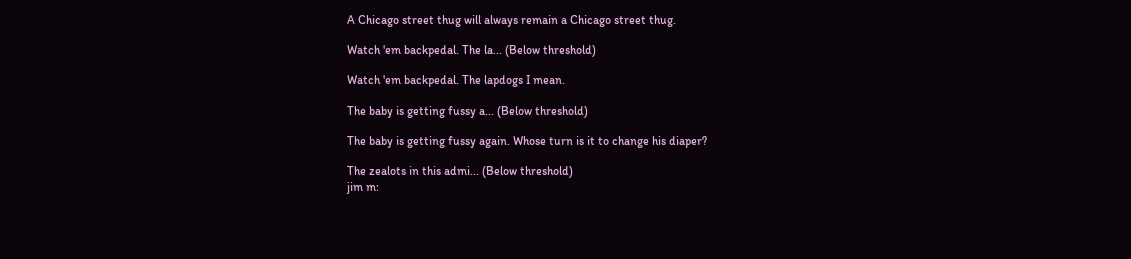A Chicago street thug will always remain a Chicago street thug.

Watch 'em backpedal. The la... (Below threshold)

Watch 'em backpedal. The lapdogs I mean.

The baby is getting fussy a... (Below threshold)

The baby is getting fussy again. Whose turn is it to change his diaper?

The zealots in this admi... (Below threshold)
jim m: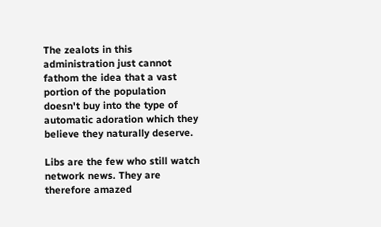The zealots in this administration just cannot fathom the idea that a vast portion of the population doesn't buy into the type of automatic adoration which they believe they naturally deserve.

Libs are the few who still watch network news. They are therefore amazed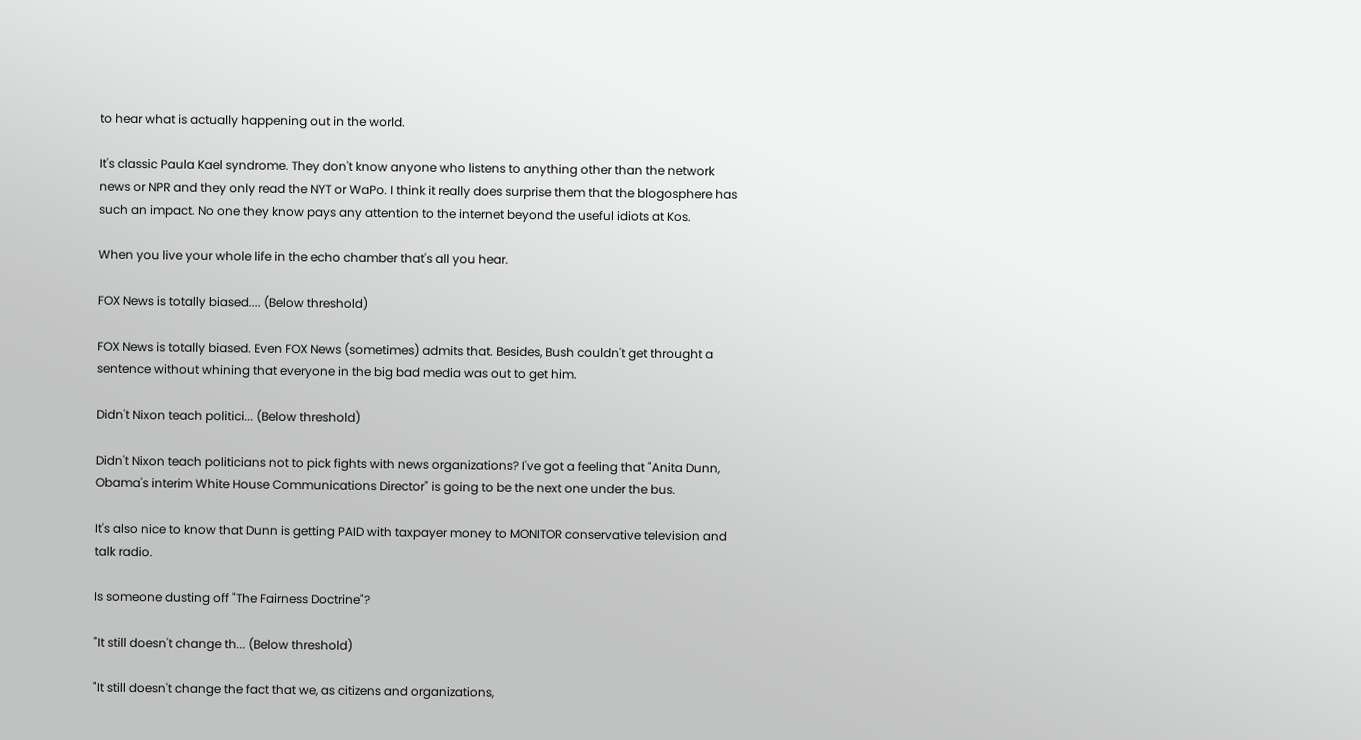to hear what is actually happening out in the world.

It's classic Paula Kael syndrome. They don't know anyone who listens to anything other than the network news or NPR and they only read the NYT or WaPo. I think it really does surprise them that the blogosphere has such an impact. No one they know pays any attention to the internet beyond the useful idiots at Kos.

When you live your whole life in the echo chamber that's all you hear.

FOX News is totally biased.... (Below threshold)

FOX News is totally biased. Even FOX News (sometimes) admits that. Besides, Bush couldn't get throught a sentence without whining that everyone in the big bad media was out to get him.

Didn't Nixon teach politici... (Below threshold)

Didn't Nixon teach politicians not to pick fights with news organizations? I've got a feeling that "Anita Dunn, Obama's interim White House Communications Director" is going to be the next one under the bus.

It's also nice to know that Dunn is getting PAID with taxpayer money to MONITOR conservative television and talk radio.

Is someone dusting off "The Fairness Doctrine"?

"It still doesn't change th... (Below threshold)

"It still doesn't change the fact that we, as citizens and organizations,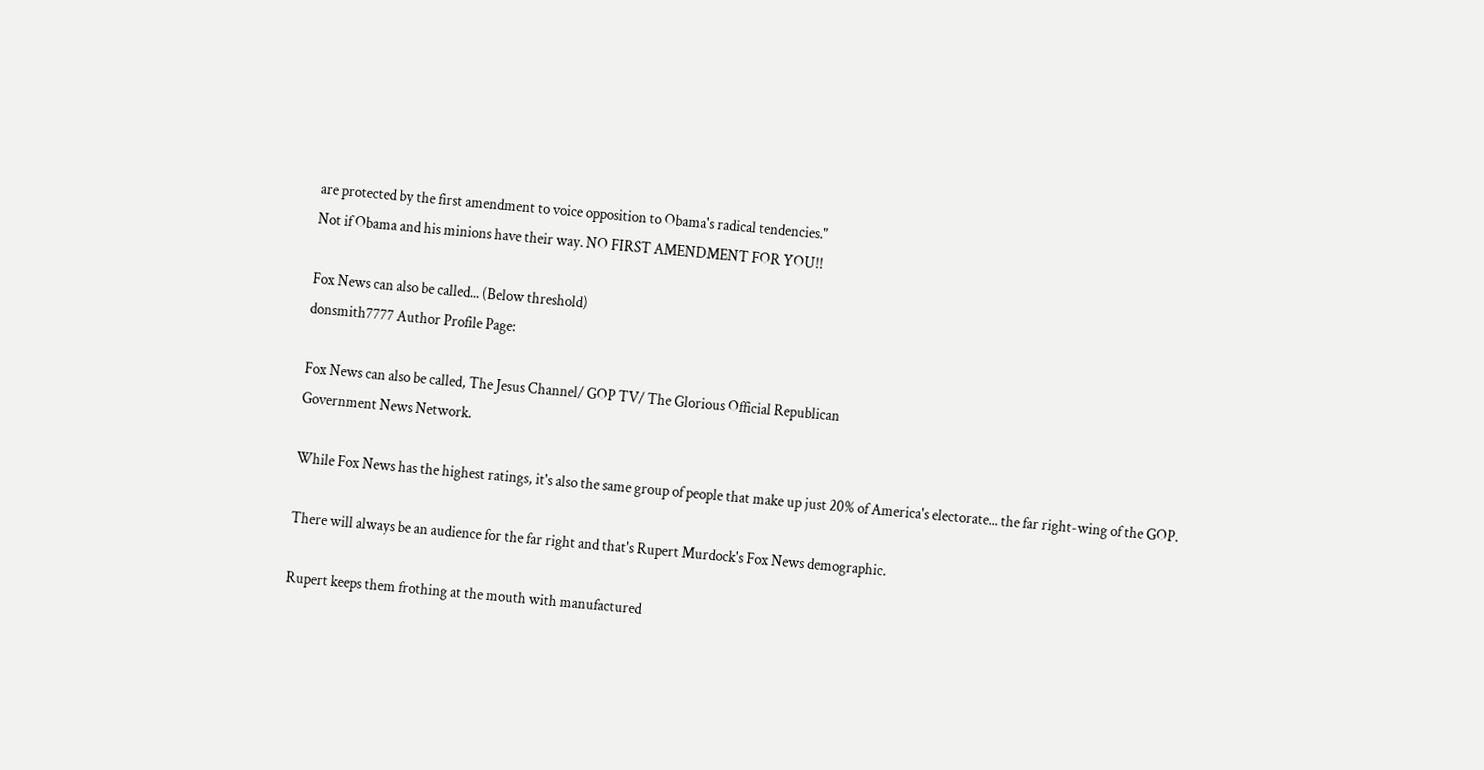are protected by the first amendment to voice opposition to Obama's radical tendencies."
Not if Obama and his minions have their way. NO FIRST AMENDMENT FOR YOU!!

Fox News can also be called... (Below threshold)
donsmith7777 Author Profile Page:

Fox News can also be called, The Jesus Channel/ GOP TV/ The Glorious Official Republican
Government News Network.

While Fox News has the highest ratings, it's also the same group of people that make up just 20% of America's electorate... the far right-wing of the GOP.

There will always be an audience for the far right and that's Rupert Murdock's Fox News demographic.

Rupert keeps them frothing at the mouth with manufactured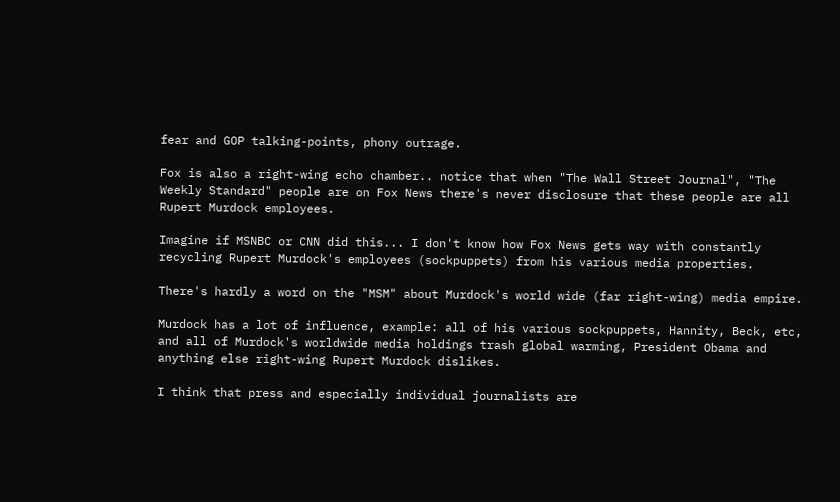fear and GOP talking-points, phony outrage.

Fox is also a right-wing echo chamber.. notice that when "The Wall Street Journal", "The Weekly Standard" people are on Fox News there's never disclosure that these people are all Rupert Murdock employees.

Imagine if MSNBC or CNN did this... I don't know how Fox News gets way with constantly recycling Rupert Murdock's employees (sockpuppets) from his various media properties.

There's hardly a word on the "MSM" about Murdock's world wide (far right-wing) media empire.

Murdock has a lot of influence, example: all of his various sockpuppets, Hannity, Beck, etc, and all of Murdock's worldwide media holdings trash global warming, President Obama and anything else right-wing Rupert Murdock dislikes.

I think that press and especially individual journalists are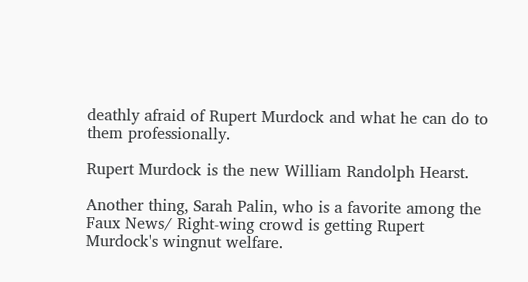deathly afraid of Rupert Murdock and what he can do to them professionally.

Rupert Murdock is the new William Randolph Hearst.

Another thing, Sarah Palin, who is a favorite among the Faux News/ Right-wing crowd is getting Rupert Murdock's wingnut welfare.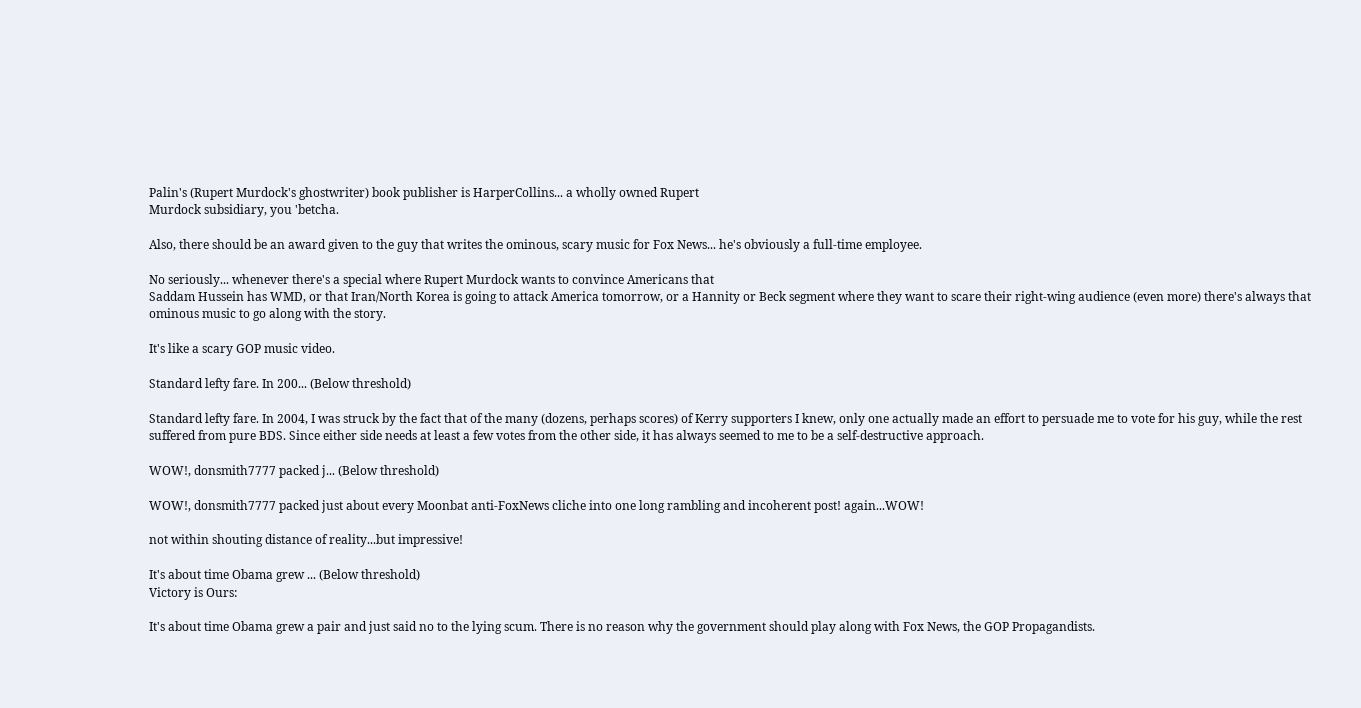Palin's (Rupert Murdock's ghostwriter) book publisher is HarperCollins... a wholly owned Rupert
Murdock subsidiary, you 'betcha.

Also, there should be an award given to the guy that writes the ominous, scary music for Fox News... he's obviously a full-time employee.

No seriously... whenever there's a special where Rupert Murdock wants to convince Americans that
Saddam Hussein has WMD, or that Iran/North Korea is going to attack America tomorrow, or a Hannity or Beck segment where they want to scare their right-wing audience (even more) there's always that ominous music to go along with the story.

It's like a scary GOP music video.

Standard lefty fare. In 200... (Below threshold)

Standard lefty fare. In 2004, I was struck by the fact that of the many (dozens, perhaps scores) of Kerry supporters I knew, only one actually made an effort to persuade me to vote for his guy, while the rest suffered from pure BDS. Since either side needs at least a few votes from the other side, it has always seemed to me to be a self-destructive approach.

WOW!, donsmith7777 packed j... (Below threshold)

WOW!, donsmith7777 packed just about every Moonbat anti-FoxNews cliche into one long rambling and incoherent post! again...WOW!

not within shouting distance of reality...but impressive!

It's about time Obama grew ... (Below threshold)
Victory is Ours:

It's about time Obama grew a pair and just said no to the lying scum. There is no reason why the government should play along with Fox News, the GOP Propagandists.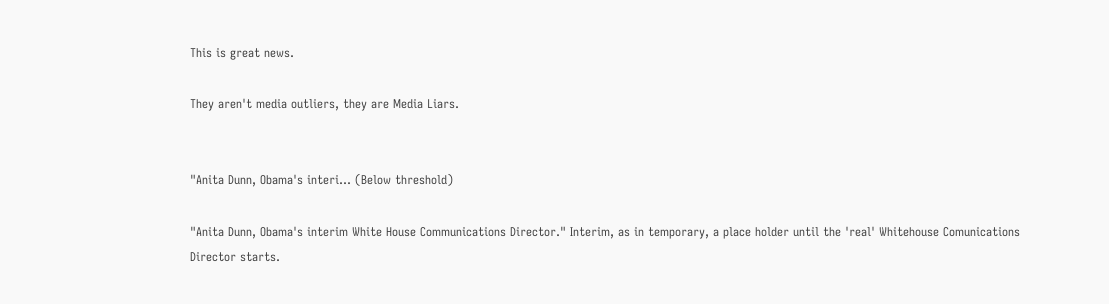This is great news.

They aren't media outliers, they are Media Liars.


"Anita Dunn, Obama's interi... (Below threshold)

"Anita Dunn, Obama's interim White House Communications Director." Interim, as in temporary, a place holder until the 'real' Whitehouse Comunications Director starts.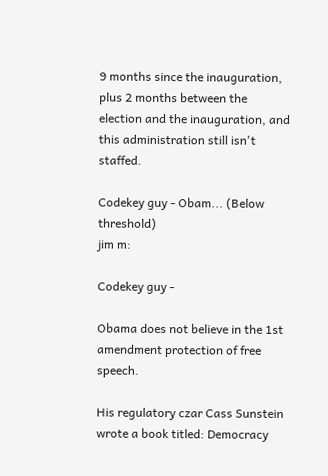9 months since the inauguration, plus 2 months between the election and the inauguration, and this administration still isn't staffed.

Codekey guy - Obam... (Below threshold)
jim m:

Codekey guy -

Obama does not believe in the 1st amendment protection of free speech.

His regulatory czar Cass Sunstein wrote a book titled: Democracy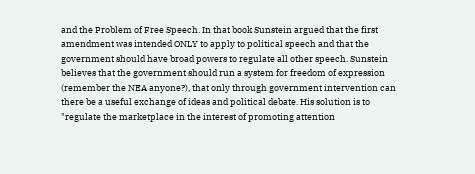and the Problem of Free Speech. In that book Sunstein argued that the first amendment was intended ONLY to apply to political speech and that the government should have broad powers to regulate all other speech. Sunstein believes that the government should run a system for freedom of expression (remember the NEA anyone?), that only through government intervention can there be a useful exchange of ideas and political debate. His solution is to "regulate the marketplace in the interest of promoting attention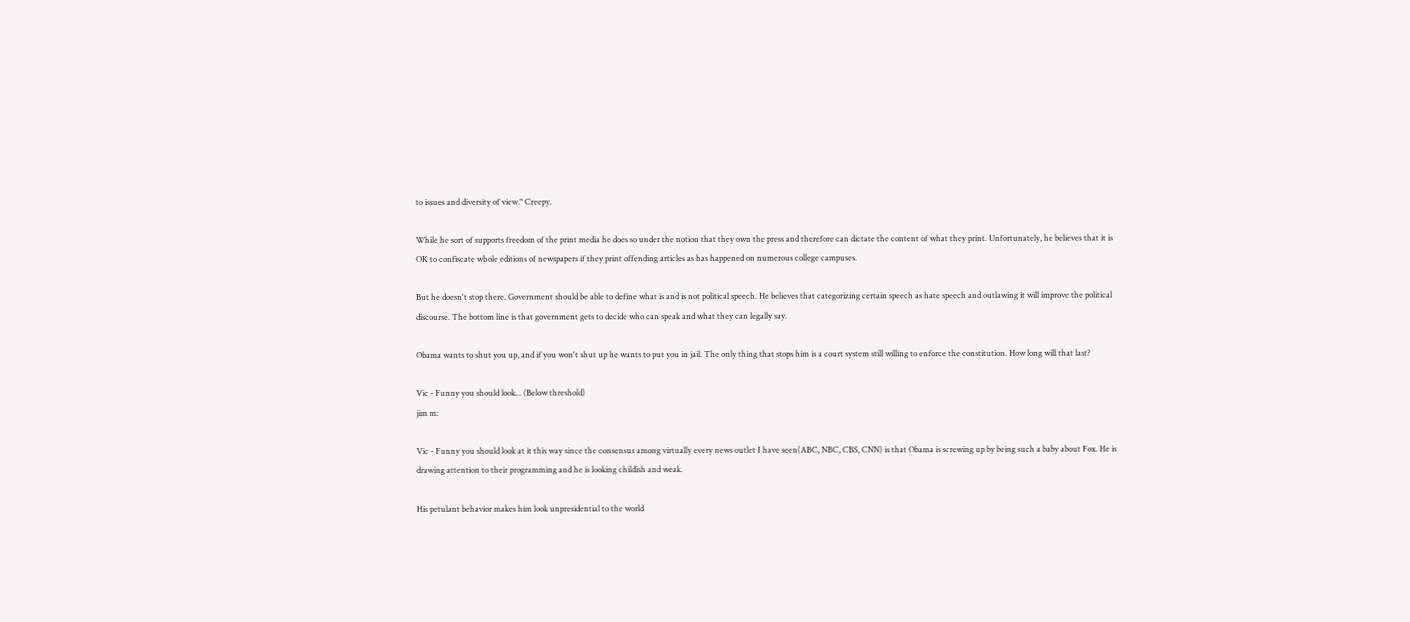to issues and diversity of view." Creepy.

While he sort of supports freedom of the print media he does so under the notion that they own the press and therefore can dictate the content of what they print. Unfortunately, he believes that it is OK to confiscate whole editions of newspapers if they print offending articles as has happened on numerous college campuses.

But he doesn't stop there. Government should be able to define what is and is not political speech. He believes that categorizing certain speech as hate speech and outlawing it will improve the political discourse. The bottom line is that government gets to decide who can speak and what they can legally say.

Obama wants to shut you up, and if you won't shut up he wants to put you in jail. The only thing that stops him is a court system still willing to enforce the constitution. How long will that last?

Vic - Funny you should look... (Below threshold)
jim m:

Vic - Funny you should look at it this way since the consensus among virtually every news outlet I have seen(ABC, NBC, CBS, CNN) is that Obama is screwing up by being such a baby about Fox. He is drawing attention to their programming and he is looking childish and weak.

His petulant behavior makes him look unpresidential to the world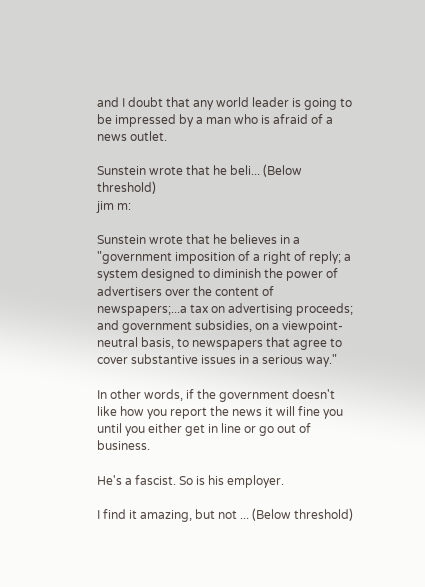and I doubt that any world leader is going to be impressed by a man who is afraid of a news outlet.

Sunstein wrote that he beli... (Below threshold)
jim m:

Sunstein wrote that he believes in a "government imposition of a right of reply; a system designed to diminish the power of advertisers over the content of newspapers;...a tax on advertising proceeds; and government subsidies, on a viewpoint-neutral basis, to newspapers that agree to cover substantive issues in a serious way."

In other words, if the government doesn't like how you report the news it will fine you until you either get in line or go out of business.

He's a fascist. So is his employer.

I find it amazing, but not ... (Below threshold)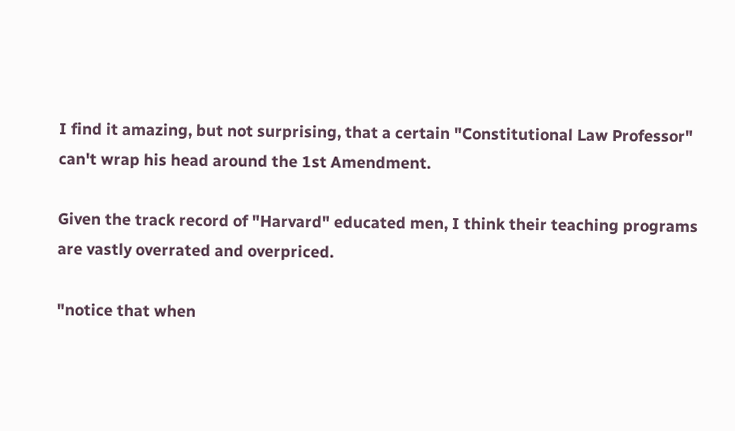I find it amazing, but not surprising, that a certain "Constitutional Law Professor" can't wrap his head around the 1st Amendment.

Given the track record of "Harvard" educated men, I think their teaching programs are vastly overrated and overpriced.

"notice that when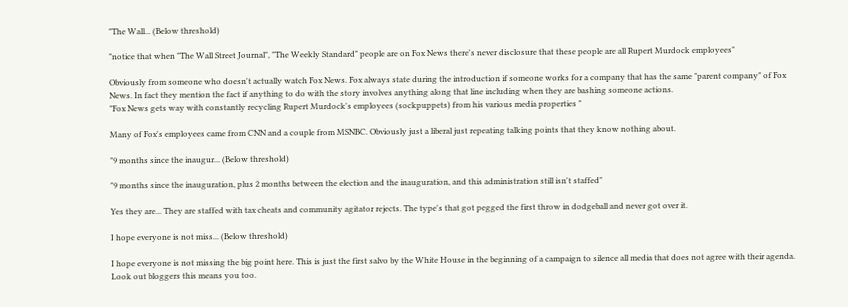"The Wall... (Below threshold)

"notice that when "The Wall Street Journal", "The Weekly Standard" people are on Fox News there's never disclosure that these people are all Rupert Murdock employees"

Obviously from someone who doesn't actually watch Fox News. Fox always state during the introduction if someone works for a company that has the same "parent company" of Fox News. In fact they mention the fact if anything to do with the story involves anything along that line including when they are bashing someone actions.
"Fox News gets way with constantly recycling Rupert Murdock's employees (sockpuppets) from his various media properties "

Many of Fox's employees came from CNN and a couple from MSNBC. Obviously just a liberal just repeating talking points that they know nothing about.

"9 months since the inaugur... (Below threshold)

"9 months since the inauguration, plus 2 months between the election and the inauguration, and this administration still isn't staffed"

Yes they are... They are staffed with tax cheats and community agitator rejects. The type's that got pegged the first throw in dodgeball and never got over it.

I hope everyone is not miss... (Below threshold)

I hope everyone is not missing the big point here. This is just the first salvo by the White House in the beginning of a campaign to silence all media that does not agree with their agenda. Look out bloggers this means you too.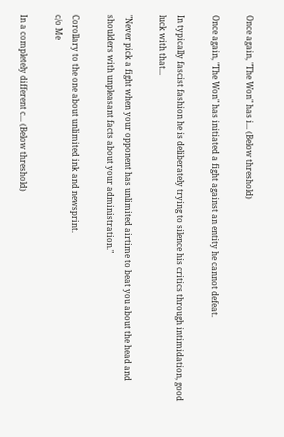Once again, "The Won" has i... (Below threshold)

Once again, "The Won" has initiated a fight against an entity he cannot defeat.

In typically fascist fashion he is deliberately trying to silence his critics through intimidation, good luck with that...

"Never pick a fight when your opponent has unlimited airtime to beat you about the head and shoulders with unpleasant facts about your administration."

Corollary to the one about unlimited ink and newsprint.
c/o Me

In a completely different c... (Below threshold)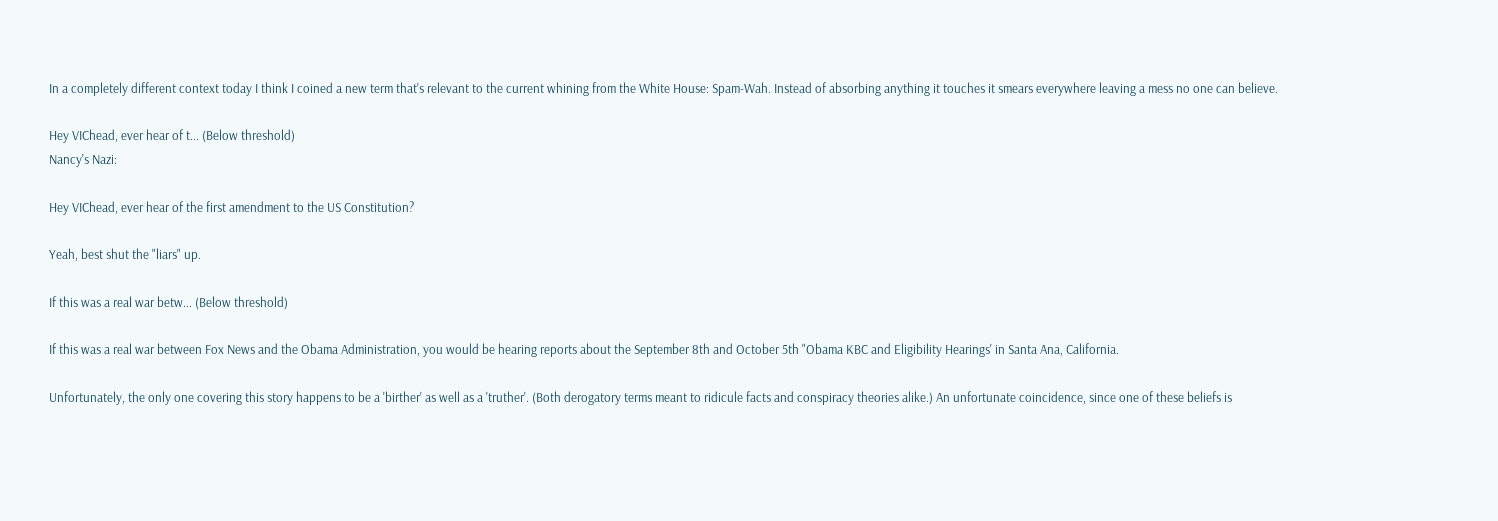In a completely different context today I think I coined a new term that's relevant to the current whining from the White House: Spam-Wah. Instead of absorbing anything it touches it smears everywhere leaving a mess no one can believe.

Hey VIChead, ever hear of t... (Below threshold)
Nancy's Nazi:

Hey VIChead, ever hear of the first amendment to the US Constitution?

Yeah, best shut the "liars" up.

If this was a real war betw... (Below threshold)

If this was a real war between Fox News and the Obama Administration, you would be hearing reports about the September 8th and October 5th "Obama KBC and Eligibility Hearings' in Santa Ana, California.

Unfortunately, the only one covering this story happens to be a 'birther' as well as a 'truther'. (Both derogatory terms meant to ridicule facts and conspiracy theories alike.) An unfortunate coincidence, since one of these beliefs is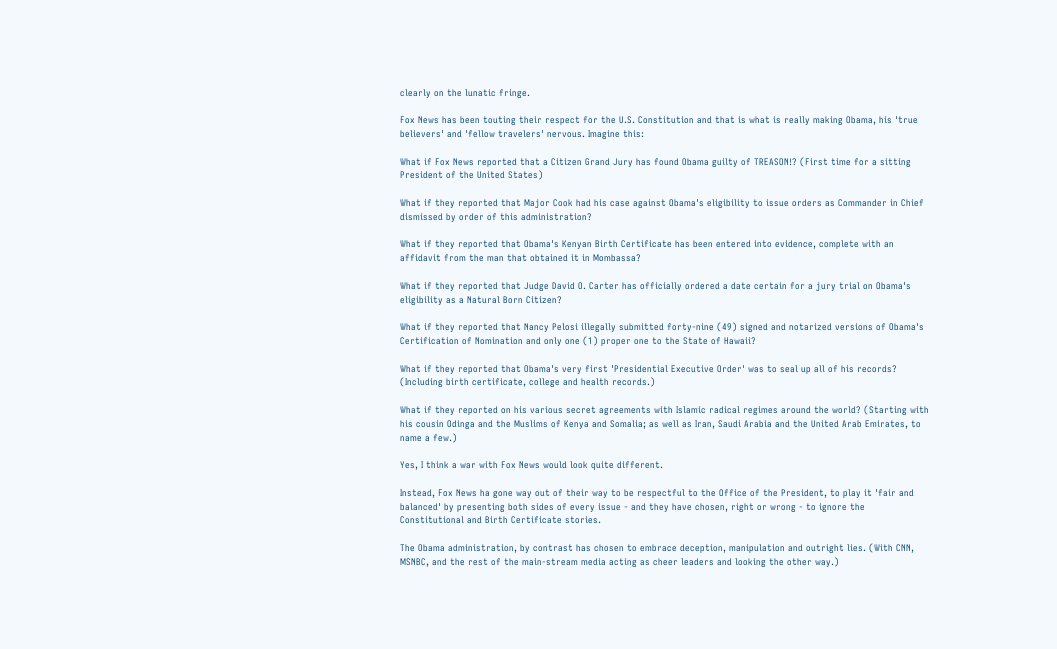clearly on the lunatic fringe.

Fox News has been touting their respect for the U.S. Constitution and that is what is really making Obama, his 'true believers' and 'fellow travelers' nervous. Imagine this:

What if Fox News reported that a Citizen Grand Jury has found Obama guilty of TREASON!? (First time for a sitting President of the United States)

What if they reported that Major Cook had his case against Obama's eligibility to issue orders as Commander in Chief dismissed by order of this administration?

What if they reported that Obama's Kenyan Birth Certificate has been entered into evidence, complete with an affidavit from the man that obtained it in Mombassa?

What if they reported that Judge David O. Carter has officially ordered a date certain for a jury trial on Obama's eligibility as a Natural Born Citizen?

What if they reported that Nancy Pelosi illegally submitted forty-nine (49) signed and notarized versions of Obama's Certification of Nomination and only one (1) proper one to the State of Hawaii?

What if they reported that Obama's very first 'Presidential Executive Order' was to seal up all of his records? (Including birth certificate, college and health records.)

What if they reported on his various secret agreements with Islamic radical regimes around the world? (Starting with his cousin Odinga and the Muslims of Kenya and Somalia; as well as Iran, Saudi Arabia and the United Arab Emirates, to name a few.)

Yes, I think a war with Fox News would look quite different.

Instead, Fox News ha gone way out of their way to be respectful to the Office of the President, to play it 'fair and balanced' by presenting both sides of every issue - and they have chosen, right or wrong - to ignore the Constitutional and Birth Certificate stories.

The Obama administration, by contrast has chosen to embrace deception, manipulation and outright lies. (With CNN, MSNBC, and the rest of the main-stream media acting as cheer leaders and looking the other way.)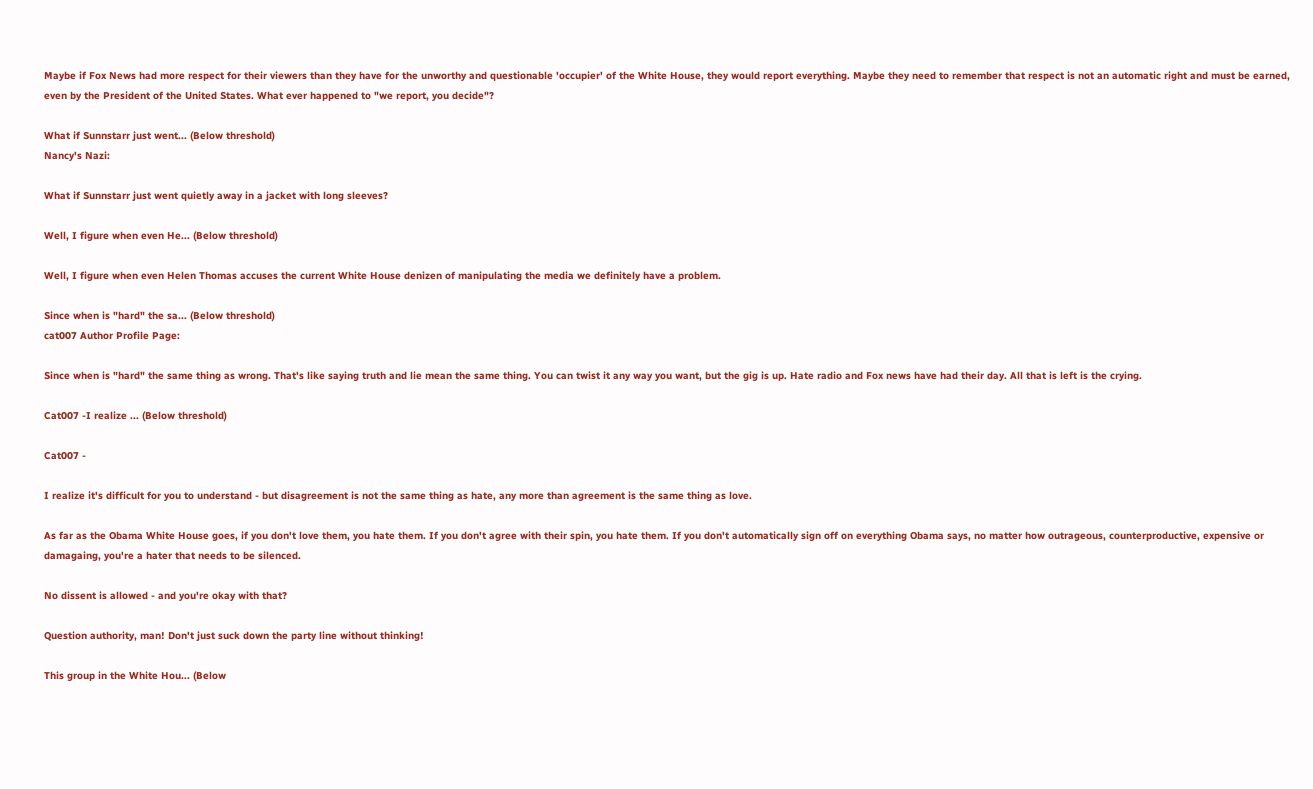Maybe if Fox News had more respect for their viewers than they have for the unworthy and questionable 'occupier' of the White House, they would report everything. Maybe they need to remember that respect is not an automatic right and must be earned, even by the President of the United States. What ever happened to "we report, you decide"?

What if Sunnstarr just went... (Below threshold)
Nancy's Nazi:

What if Sunnstarr just went quietly away in a jacket with long sleeves?

Well, I figure when even He... (Below threshold)

Well, I figure when even Helen Thomas accuses the current White House denizen of manipulating the media we definitely have a problem.

Since when is "hard" the sa... (Below threshold)
cat007 Author Profile Page:

Since when is "hard" the same thing as wrong. That's like saying truth and lie mean the same thing. You can twist it any way you want, but the gig is up. Hate radio and Fox news have had their day. All that is left is the crying.

Cat007 -I realize ... (Below threshold)

Cat007 -

I realize it's difficult for you to understand - but disagreement is not the same thing as hate, any more than agreement is the same thing as love.

As far as the Obama White House goes, if you don't love them, you hate them. If you don't agree with their spin, you hate them. If you don't automatically sign off on everything Obama says, no matter how outrageous, counterproductive, expensive or damagaing, you're a hater that needs to be silenced.

No dissent is allowed - and you're okay with that?

Question authority, man! Don't just suck down the party line without thinking!

This group in the White Hou... (Below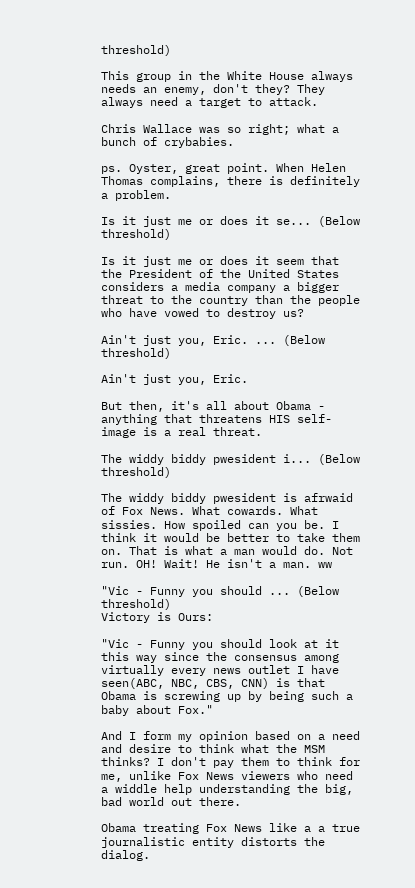threshold)

This group in the White House always needs an enemy, don't they? They always need a target to attack.

Chris Wallace was so right; what a bunch of crybabies.

ps. Oyster, great point. When Helen Thomas complains, there is definitely a problem.

Is it just me or does it se... (Below threshold)

Is it just me or does it seem that the President of the United States considers a media company a bigger threat to the country than the people who have vowed to destroy us?

Ain't just you, Eric. ... (Below threshold)

Ain't just you, Eric.

But then, it's all about Obama - anything that threatens HIS self-image is a real threat.

The widdy biddy pwesident i... (Below threshold)

The widdy biddy pwesident is afrwaid of Fox News. What cowards. What sissies. How spoiled can you be. I think it would be better to take them on. That is what a man would do. Not run. OH! Wait! He isn't a man. ww

"Vic - Funny you should ... (Below threshold)
Victory is Ours:

"Vic - Funny you should look at it this way since the consensus among virtually every news outlet I have seen(ABC, NBC, CBS, CNN) is that Obama is screwing up by being such a baby about Fox."

And I form my opinion based on a need and desire to think what the MSM thinks? I don't pay them to think for me, unlike Fox News viewers who need a widdle help understanding the big, bad world out there.

Obama treating Fox News like a a true journalistic entity distorts the dialog.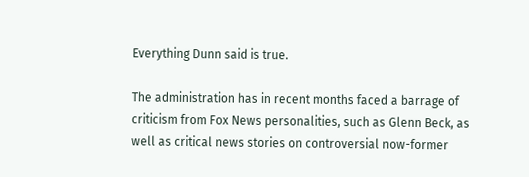Everything Dunn said is true.

The administration has in recent months faced a barrage of criticism from Fox News personalities, such as Glenn Beck, as well as critical news stories on controversial now-former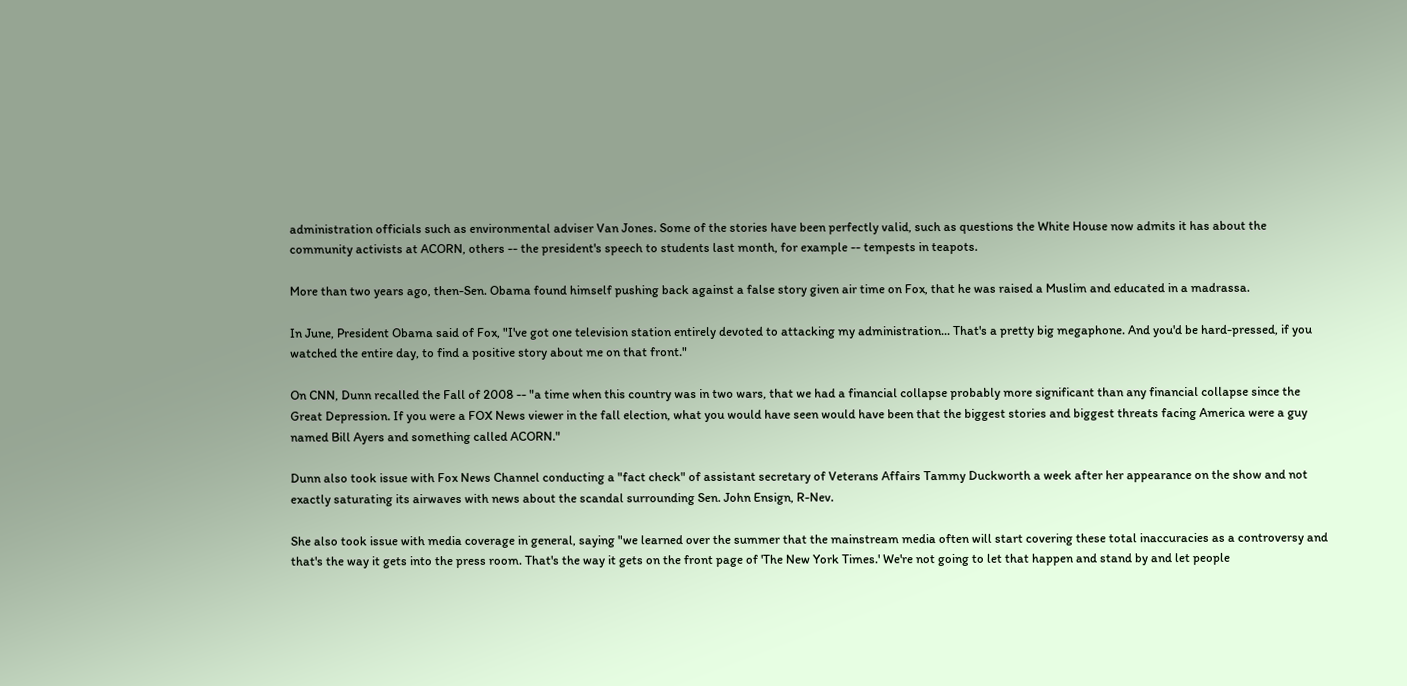administration officials such as environmental adviser Van Jones. Some of the stories have been perfectly valid, such as questions the White House now admits it has about the community activists at ACORN, others -- the president's speech to students last month, for example -- tempests in teapots.

More than two years ago, then-Sen. Obama found himself pushing back against a false story given air time on Fox, that he was raised a Muslim and educated in a madrassa.

In June, President Obama said of Fox, "I've got one television station entirely devoted to attacking my administration... That's a pretty big megaphone. And you'd be hard-pressed, if you watched the entire day, to find a positive story about me on that front."

On CNN, Dunn recalled the Fall of 2008 -- "a time when this country was in two wars, that we had a financial collapse probably more significant than any financial collapse since the Great Depression. If you were a FOX News viewer in the fall election, what you would have seen would have been that the biggest stories and biggest threats facing America were a guy named Bill Ayers and something called ACORN."

Dunn also took issue with Fox News Channel conducting a "fact check" of assistant secretary of Veterans Affairs Tammy Duckworth a week after her appearance on the show and not exactly saturating its airwaves with news about the scandal surrounding Sen. John Ensign, R-Nev.

She also took issue with media coverage in general, saying "we learned over the summer that the mainstream media often will start covering these total inaccuracies as a controversy and that's the way it gets into the press room. That's the way it gets on the front page of 'The New York Times.' We're not going to let that happen and stand by and let people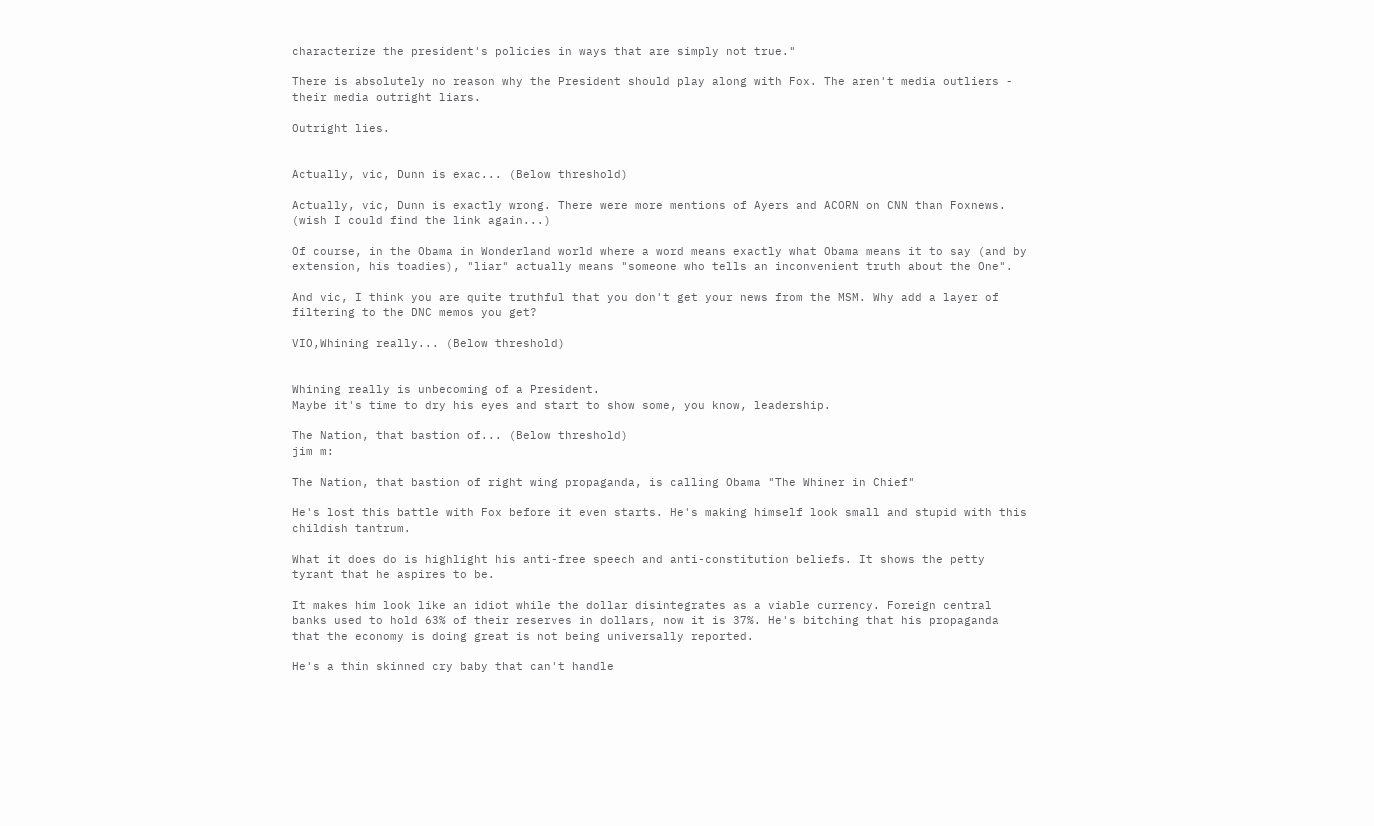characterize the president's policies in ways that are simply not true."

There is absolutely no reason why the President should play along with Fox. The aren't media outliers - their media outright liars.

Outright lies.


Actually, vic, Dunn is exac... (Below threshold)

Actually, vic, Dunn is exactly wrong. There were more mentions of Ayers and ACORN on CNN than Foxnews. (wish I could find the link again...)

Of course, in the Obama in Wonderland world where a word means exactly what Obama means it to say (and by extension, his toadies), "liar" actually means "someone who tells an inconvenient truth about the One".

And vic, I think you are quite truthful that you don't get your news from the MSM. Why add a layer of filtering to the DNC memos you get?

VIO,Whining really... (Below threshold)


Whining really is unbecoming of a President.
Maybe it's time to dry his eyes and start to show some, you know, leadership.

The Nation, that bastion of... (Below threshold)
jim m:

The Nation, that bastion of right wing propaganda, is calling Obama "The Whiner in Chief"

He's lost this battle with Fox before it even starts. He's making himself look small and stupid with this childish tantrum.

What it does do is highlight his anti-free speech and anti-constitution beliefs. It shows the petty tyrant that he aspires to be.

It makes him look like an idiot while the dollar disintegrates as a viable currency. Foreign central banks used to hold 63% of their reserves in dollars, now it is 37%. He's bitching that his propaganda that the economy is doing great is not being universally reported.

He's a thin skinned cry baby that can't handle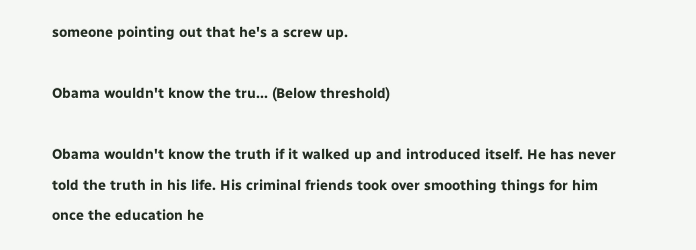someone pointing out that he's a screw up.

Obama wouldn't know the tru... (Below threshold)

Obama wouldn't know the truth if it walked up and introduced itself. He has never told the truth in his life. His criminal friends took over smoothing things for him once the education he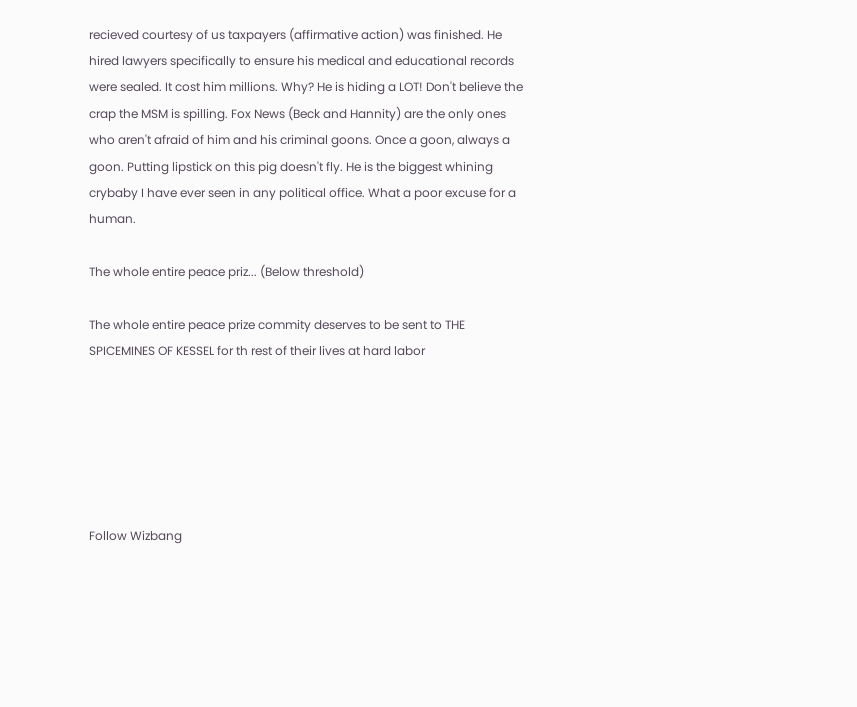recieved courtesy of us taxpayers (affirmative action) was finished. He hired lawyers specifically to ensure his medical and educational records were sealed. It cost him millions. Why? He is hiding a LOT! Don't believe the crap the MSM is spilling. Fox News (Beck and Hannity) are the only ones who aren't afraid of him and his criminal goons. Once a goon, always a goon. Putting lipstick on this pig doesn't fly. He is the biggest whining crybaby I have ever seen in any political office. What a poor excuse for a human.

The whole entire peace priz... (Below threshold)

The whole entire peace prize commity deserves to be sent to THE SPICEMINES OF KESSEL for th rest of their lives at hard labor






Follow Wizbang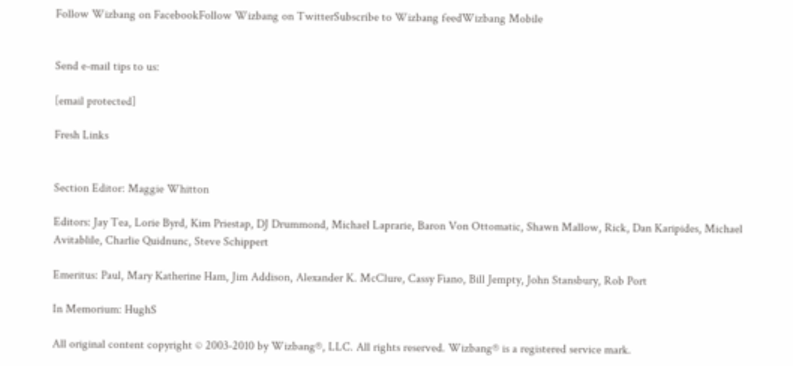Follow Wizbang on FacebookFollow Wizbang on TwitterSubscribe to Wizbang feedWizbang Mobile


Send e-mail tips to us:

[email protected]

Fresh Links


Section Editor: Maggie Whitton

Editors: Jay Tea, Lorie Byrd, Kim Priestap, DJ Drummond, Michael Laprarie, Baron Von Ottomatic, Shawn Mallow, Rick, Dan Karipides, Michael Avitablile, Charlie Quidnunc, Steve Schippert

Emeritus: Paul, Mary Katherine Ham, Jim Addison, Alexander K. McClure, Cassy Fiano, Bill Jempty, John Stansbury, Rob Port

In Memorium: HughS

All original content copyright © 2003-2010 by Wizbang®, LLC. All rights reserved. Wizbang® is a registered service mark.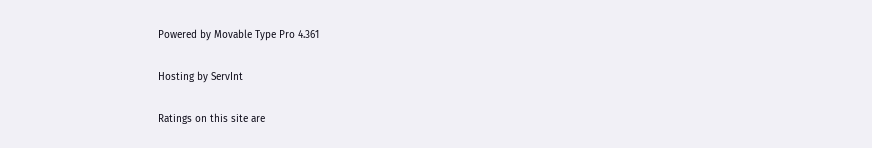Powered by Movable Type Pro 4.361

Hosting by ServInt

Ratings on this site are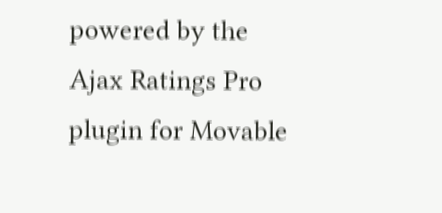powered by the Ajax Ratings Pro plugin for Movable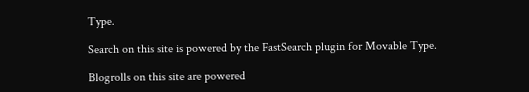Type.

Search on this site is powered by the FastSearch plugin for Movable Type.

Blogrolls on this site are powered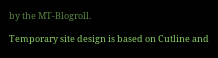by the MT-Blogroll.

Temporary site design is based on Cutline and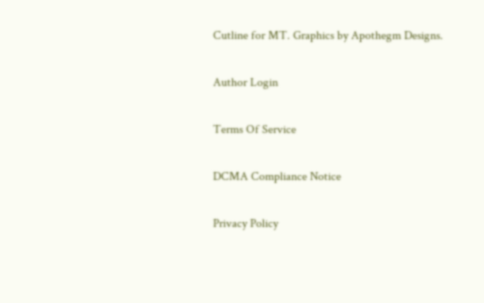Cutline for MT. Graphics by Apothegm Designs.

Author Login

Terms Of Service

DCMA Compliance Notice

Privacy Policy